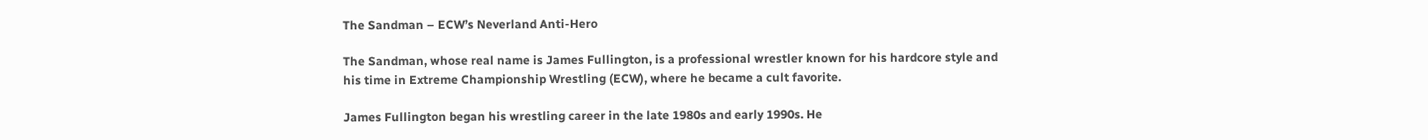The Sandman – ECW’s Neverland Anti-Hero

The Sandman, whose real name is James Fullington, is a professional wrestler known for his hardcore style and his time in Extreme Championship Wrestling (ECW), where he became a cult favorite.

James Fullington began his wrestling career in the late 1980s and early 1990s. He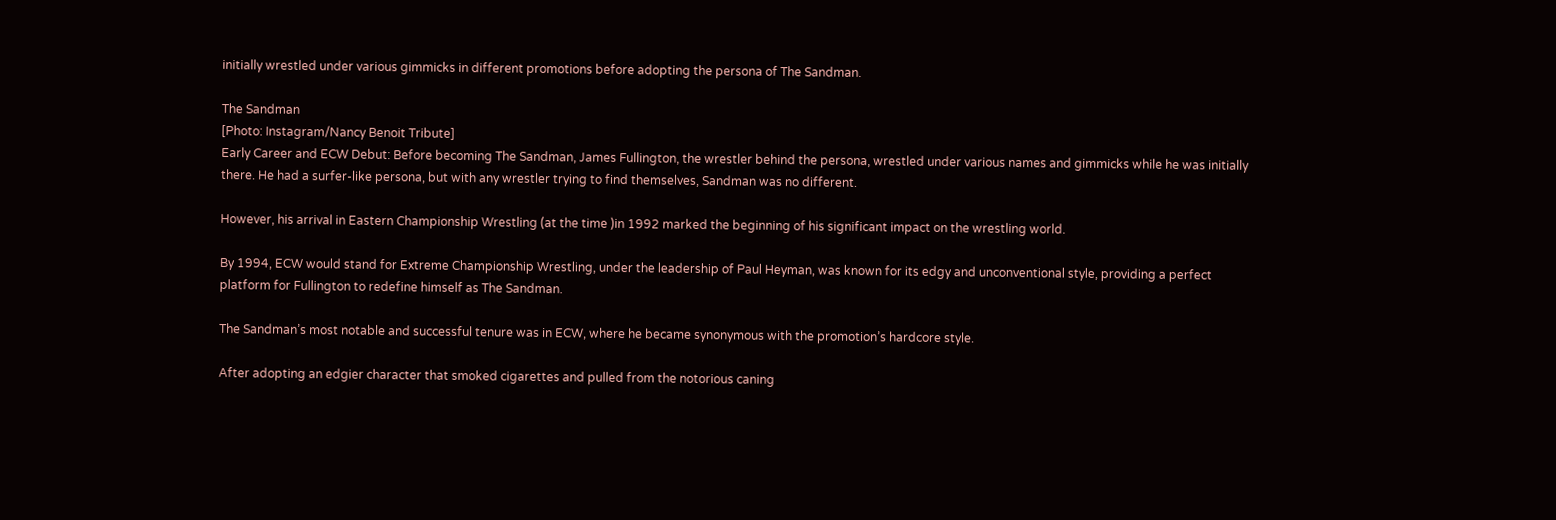initially wrestled under various gimmicks in different promotions before adopting the persona of The Sandman.

The Sandman
[Photo: Instagram/Nancy Benoit Tribute]
Early Career and ECW Debut: Before becoming The Sandman, James Fullington, the wrestler behind the persona, wrestled under various names and gimmicks while he was initially there. He had a surfer-like persona, but with any wrestler trying to find themselves, Sandman was no different.

However, his arrival in Eastern Championship Wrestling (at the time )in 1992 marked the beginning of his significant impact on the wrestling world.

By 1994, ECW would stand for Extreme Championship Wrestling, under the leadership of Paul Heyman, was known for its edgy and unconventional style, providing a perfect platform for Fullington to redefine himself as The Sandman.

The Sandman’s most notable and successful tenure was in ECW, where he became synonymous with the promotion’s hardcore style.

After adopting an edgier character that smoked cigarettes and pulled from the notorious caning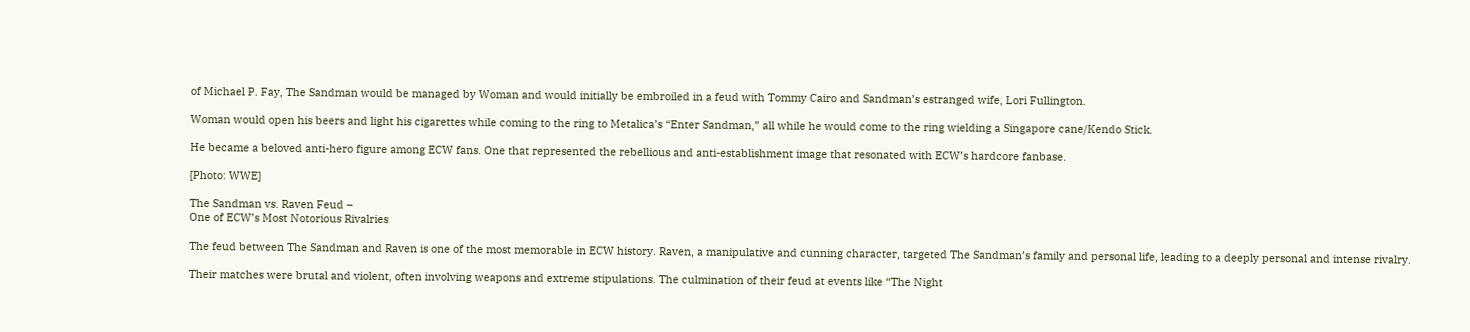of Michael P. Fay, The Sandman would be managed by Woman and would initially be embroiled in a feud with Tommy Cairo and Sandman’s estranged wife, Lori Fullington.

Woman would open his beers and light his cigarettes while coming to the ring to Metalica’s “Enter Sandman,” all while he would come to the ring wielding a Singapore cane/Kendo Stick.

He became a beloved anti-hero figure among ECW fans. One that represented the rebellious and anti-establishment image that resonated with ECW’s hardcore fanbase.

[Photo: WWE]

The Sandman vs. Raven Feud –
One of ECW’s Most Notorious Rivalries

The feud between The Sandman and Raven is one of the most memorable in ECW history. Raven, a manipulative and cunning character, targeted The Sandman’s family and personal life, leading to a deeply personal and intense rivalry.

Their matches were brutal and violent, often involving weapons and extreme stipulations. The culmination of their feud at events like “The Night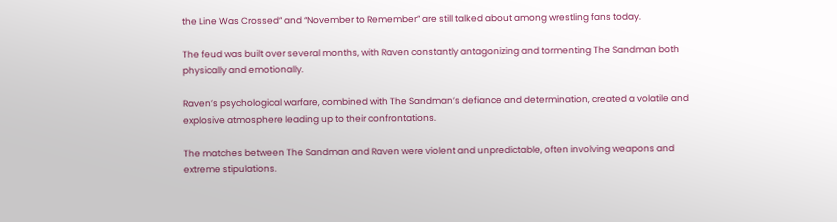the Line Was Crossed” and “November to Remember” are still talked about among wrestling fans today.

The feud was built over several months, with Raven constantly antagonizing and tormenting The Sandman both physically and emotionally.

Raven’s psychological warfare, combined with The Sandman’s defiance and determination, created a volatile and explosive atmosphere leading up to their confrontations.

The matches between The Sandman and Raven were violent and unpredictable, often involving weapons and extreme stipulations.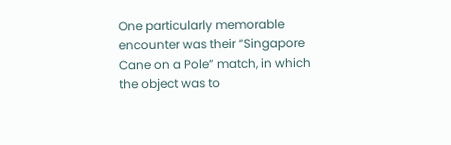One particularly memorable encounter was their “Singapore Cane on a Pole” match, in which the object was to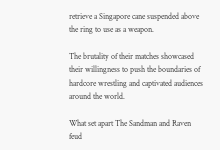retrieve a Singapore cane suspended above the ring to use as a weapon.

The brutality of their matches showcased their willingness to push the boundaries of hardcore wrestling and captivated audiences around the world.

What set apart The Sandman and Raven feud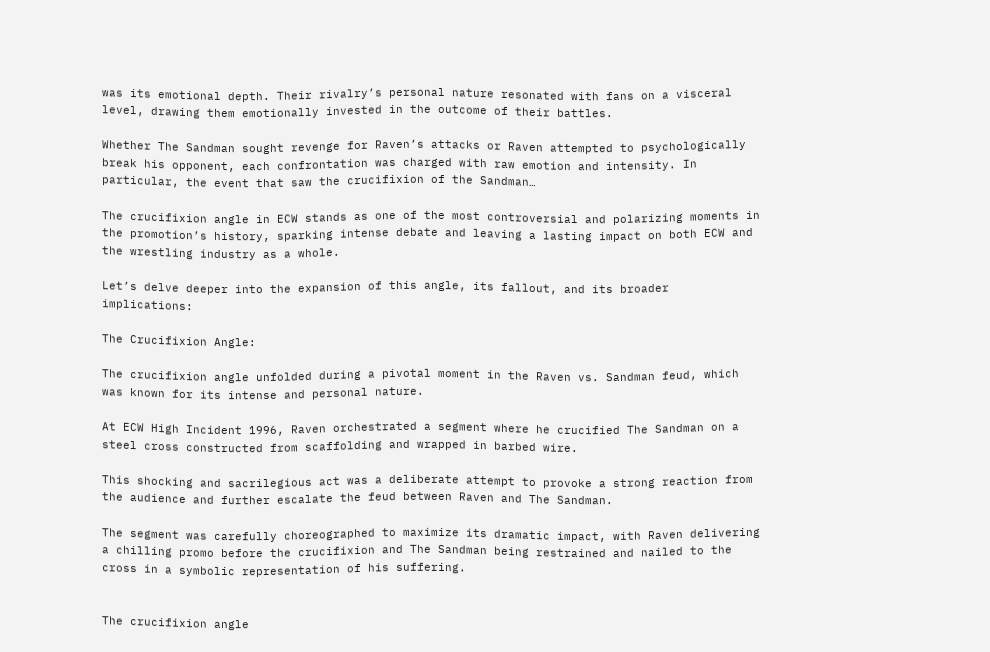was its emotional depth. Their rivalry’s personal nature resonated with fans on a visceral level, drawing them emotionally invested in the outcome of their battles.

Whether The Sandman sought revenge for Raven’s attacks or Raven attempted to psychologically break his opponent, each confrontation was charged with raw emotion and intensity. In particular, the event that saw the crucifixion of the Sandman…

The crucifixion angle in ECW stands as one of the most controversial and polarizing moments in the promotion’s history, sparking intense debate and leaving a lasting impact on both ECW and the wrestling industry as a whole.

Let’s delve deeper into the expansion of this angle, its fallout, and its broader implications:

The Crucifixion Angle:

The crucifixion angle unfolded during a pivotal moment in the Raven vs. Sandman feud, which was known for its intense and personal nature.

At ECW High Incident 1996, Raven orchestrated a segment where he crucified The Sandman on a steel cross constructed from scaffolding and wrapped in barbed wire.

This shocking and sacrilegious act was a deliberate attempt to provoke a strong reaction from the audience and further escalate the feud between Raven and The Sandman.

The segment was carefully choreographed to maximize its dramatic impact, with Raven delivering a chilling promo before the crucifixion and The Sandman being restrained and nailed to the cross in a symbolic representation of his suffering.


The crucifixion angle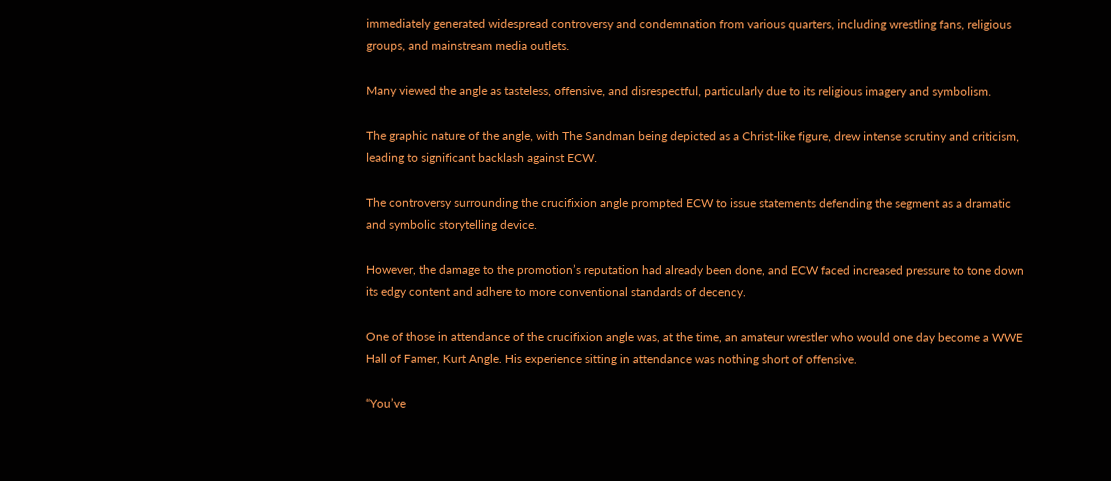immediately generated widespread controversy and condemnation from various quarters, including wrestling fans, religious groups, and mainstream media outlets.

Many viewed the angle as tasteless, offensive, and disrespectful, particularly due to its religious imagery and symbolism.

The graphic nature of the angle, with The Sandman being depicted as a Christ-like figure, drew intense scrutiny and criticism, leading to significant backlash against ECW.

The controversy surrounding the crucifixion angle prompted ECW to issue statements defending the segment as a dramatic and symbolic storytelling device.

However, the damage to the promotion’s reputation had already been done, and ECW faced increased pressure to tone down its edgy content and adhere to more conventional standards of decency.

One of those in attendance of the crucifixion angle was, at the time, an amateur wrestler who would one day become a WWE Hall of Famer, Kurt Angle. His experience sitting in attendance was nothing short of offensive.

“You’ve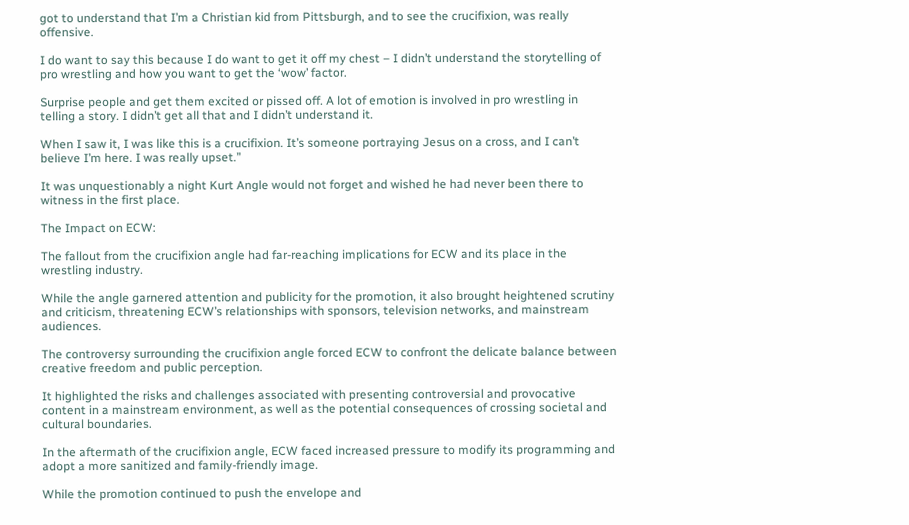got to understand that I’m a Christian kid from Pittsburgh, and to see the crucifixion, was really offensive.

I do want to say this because I do want to get it off my chest – I didn’t understand the storytelling of pro wrestling and how you want to get the ‘wow’ factor.

Surprise people and get them excited or pissed off. A lot of emotion is involved in pro wrestling in telling a story. I didn’t get all that and I didn’t understand it.

When I saw it, I was like this is a crucifixion. It’s someone portraying Jesus on a cross, and I can’t believe I’m here. I was really upset.”

It was unquestionably a night Kurt Angle would not forget and wished he had never been there to witness in the first place.

The Impact on ECW:

The fallout from the crucifixion angle had far-reaching implications for ECW and its place in the wrestling industry.

While the angle garnered attention and publicity for the promotion, it also brought heightened scrutiny and criticism, threatening ECW’s relationships with sponsors, television networks, and mainstream audiences.

The controversy surrounding the crucifixion angle forced ECW to confront the delicate balance between creative freedom and public perception.

It highlighted the risks and challenges associated with presenting controversial and provocative content in a mainstream environment, as well as the potential consequences of crossing societal and cultural boundaries.

In the aftermath of the crucifixion angle, ECW faced increased pressure to modify its programming and adopt a more sanitized and family-friendly image.

While the promotion continued to push the envelope and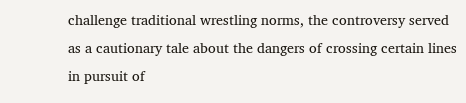challenge traditional wrestling norms, the controversy served as a cautionary tale about the dangers of crossing certain lines in pursuit of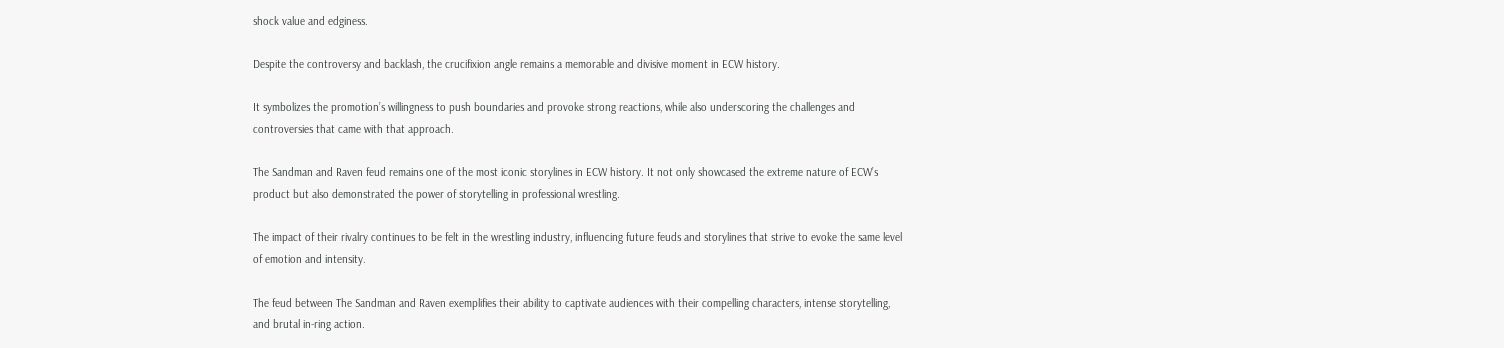shock value and edginess.

Despite the controversy and backlash, the crucifixion angle remains a memorable and divisive moment in ECW history.

It symbolizes the promotion’s willingness to push boundaries and provoke strong reactions, while also underscoring the challenges and controversies that came with that approach.

The Sandman and Raven feud remains one of the most iconic storylines in ECW history. It not only showcased the extreme nature of ECW’s product but also demonstrated the power of storytelling in professional wrestling.

The impact of their rivalry continues to be felt in the wrestling industry, influencing future feuds and storylines that strive to evoke the same level of emotion and intensity.

The feud between The Sandman and Raven exemplifies their ability to captivate audiences with their compelling characters, intense storytelling, and brutal in-ring action.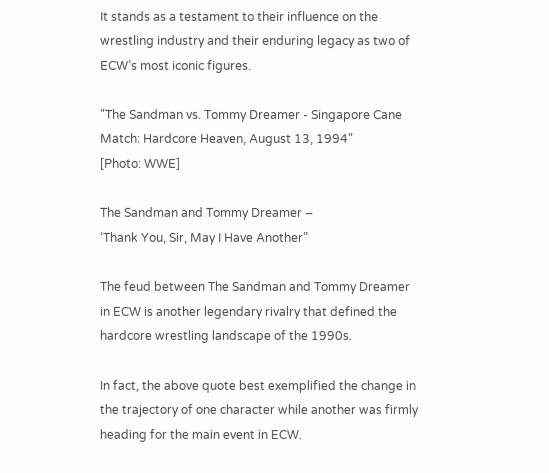It stands as a testament to their influence on the wrestling industry and their enduring legacy as two of ECW’s most iconic figures.

"The Sandman vs. Tommy Dreamer - Singapore Cane Match: Hardcore Heaven, August 13, 1994"
[Photo: WWE]

The Sandman and Tommy Dreamer –
‘Thank You, Sir, May I Have Another”

The feud between The Sandman and Tommy Dreamer in ECW is another legendary rivalry that defined the hardcore wrestling landscape of the 1990s.

In fact, the above quote best exemplified the change in the trajectory of one character while another was firmly heading for the main event in ECW.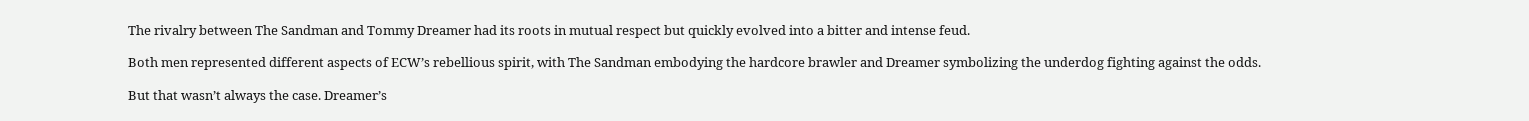The rivalry between The Sandman and Tommy Dreamer had its roots in mutual respect but quickly evolved into a bitter and intense feud.

Both men represented different aspects of ECW’s rebellious spirit, with The Sandman embodying the hardcore brawler and Dreamer symbolizing the underdog fighting against the odds.

But that wasn’t always the case. Dreamer’s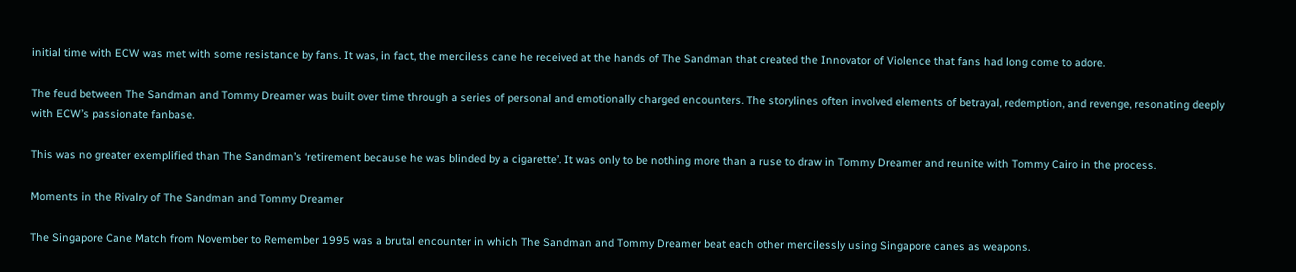initial time with ECW was met with some resistance by fans. It was, in fact, the merciless cane he received at the hands of The Sandman that created the Innovator of Violence that fans had long come to adore.

The feud between The Sandman and Tommy Dreamer was built over time through a series of personal and emotionally charged encounters. The storylines often involved elements of betrayal, redemption, and revenge, resonating deeply with ECW’s passionate fanbase.

This was no greater exemplified than The Sandman’s ‘retirement because he was blinded by a cigarette’. It was only to be nothing more than a ruse to draw in Tommy Dreamer and reunite with Tommy Cairo in the process.

Moments in the Rivalry of The Sandman and Tommy Dreamer

The Singapore Cane Match from November to Remember 1995 was a brutal encounter in which The Sandman and Tommy Dreamer beat each other mercilessly using Singapore canes as weapons.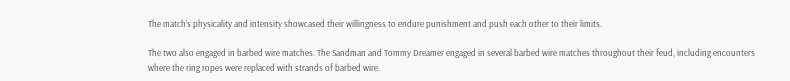The match’s physicality and intensity showcased their willingness to endure punishment and push each other to their limits.

The two also engaged in barbed wire matches. The Sandman and Tommy Dreamer engaged in several barbed wire matches throughout their feud, including encounters where the ring ropes were replaced with strands of barbed wire.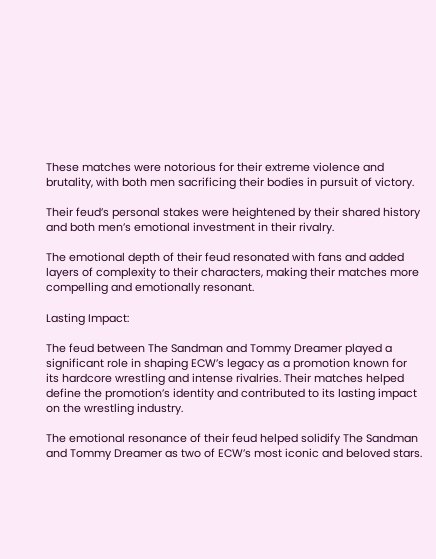These matches were notorious for their extreme violence and brutality, with both men sacrificing their bodies in pursuit of victory.

Their feud’s personal stakes were heightened by their shared history and both men’s emotional investment in their rivalry.

The emotional depth of their feud resonated with fans and added layers of complexity to their characters, making their matches more compelling and emotionally resonant.

Lasting Impact:

The feud between The Sandman and Tommy Dreamer played a significant role in shaping ECW’s legacy as a promotion known for its hardcore wrestling and intense rivalries. Their matches helped define the promotion’s identity and contributed to its lasting impact on the wrestling industry.

The emotional resonance of their feud helped solidify The Sandman and Tommy Dreamer as two of ECW’s most iconic and beloved stars.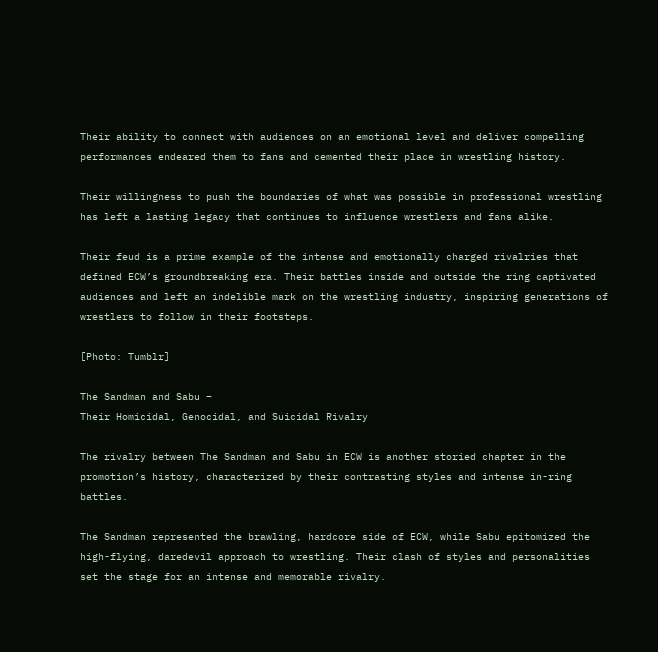Their ability to connect with audiences on an emotional level and deliver compelling performances endeared them to fans and cemented their place in wrestling history.

Their willingness to push the boundaries of what was possible in professional wrestling has left a lasting legacy that continues to influence wrestlers and fans alike.

Their feud is a prime example of the intense and emotionally charged rivalries that defined ECW’s groundbreaking era. Their battles inside and outside the ring captivated audiences and left an indelible mark on the wrestling industry, inspiring generations of wrestlers to follow in their footsteps.

[Photo: Tumblr]

The Sandman and Sabu –
Their Homicidal, Genocidal, and Suicidal Rivalry

The rivalry between The Sandman and Sabu in ECW is another storied chapter in the promotion’s history, characterized by their contrasting styles and intense in-ring battles.

The Sandman represented the brawling, hardcore side of ECW, while Sabu epitomized the high-flying, daredevil approach to wrestling. Their clash of styles and personalities set the stage for an intense and memorable rivalry.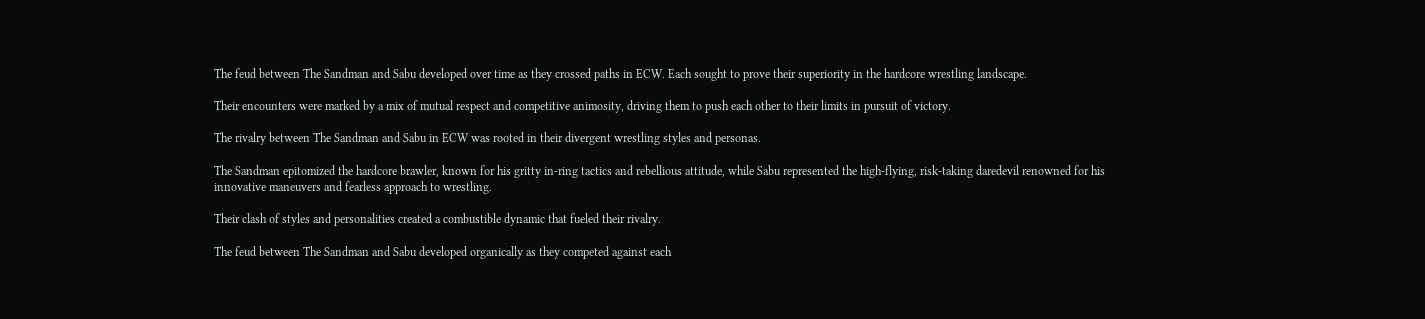The feud between The Sandman and Sabu developed over time as they crossed paths in ECW. Each sought to prove their superiority in the hardcore wrestling landscape.

Their encounters were marked by a mix of mutual respect and competitive animosity, driving them to push each other to their limits in pursuit of victory.

The rivalry between The Sandman and Sabu in ECW was rooted in their divergent wrestling styles and personas.

The Sandman epitomized the hardcore brawler, known for his gritty in-ring tactics and rebellious attitude, while Sabu represented the high-flying, risk-taking daredevil renowned for his innovative maneuvers and fearless approach to wrestling.

Their clash of styles and personalities created a combustible dynamic that fueled their rivalry.

The feud between The Sandman and Sabu developed organically as they competed against each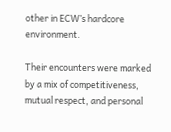other in ECW’s hardcore environment.

Their encounters were marked by a mix of competitiveness, mutual respect, and personal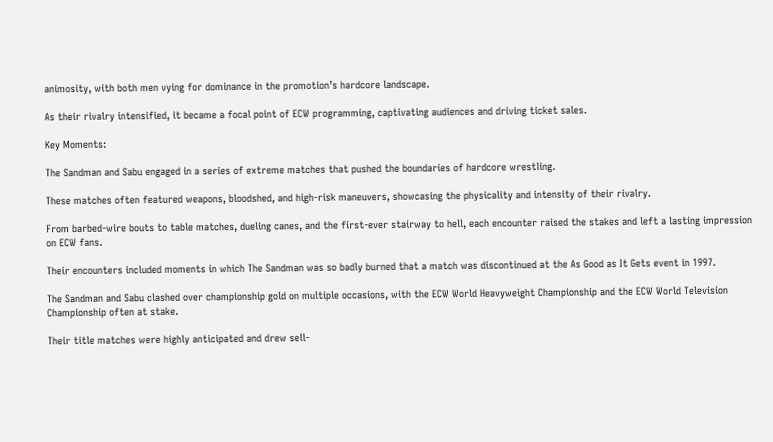animosity, with both men vying for dominance in the promotion’s hardcore landscape.

As their rivalry intensified, it became a focal point of ECW programming, captivating audiences and driving ticket sales.

Key Moments:

The Sandman and Sabu engaged in a series of extreme matches that pushed the boundaries of hardcore wrestling.

These matches often featured weapons, bloodshed, and high-risk maneuvers, showcasing the physicality and intensity of their rivalry.

From barbed-wire bouts to table matches, dueling canes, and the first-ever stairway to hell, each encounter raised the stakes and left a lasting impression on ECW fans.

Their encounters included moments in which The Sandman was so badly burned that a match was discontinued at the As Good as It Gets event in 1997.

The Sandman and Sabu clashed over championship gold on multiple occasions, with the ECW World Heavyweight Championship and the ECW World Television Championship often at stake.

Their title matches were highly anticipated and drew sell-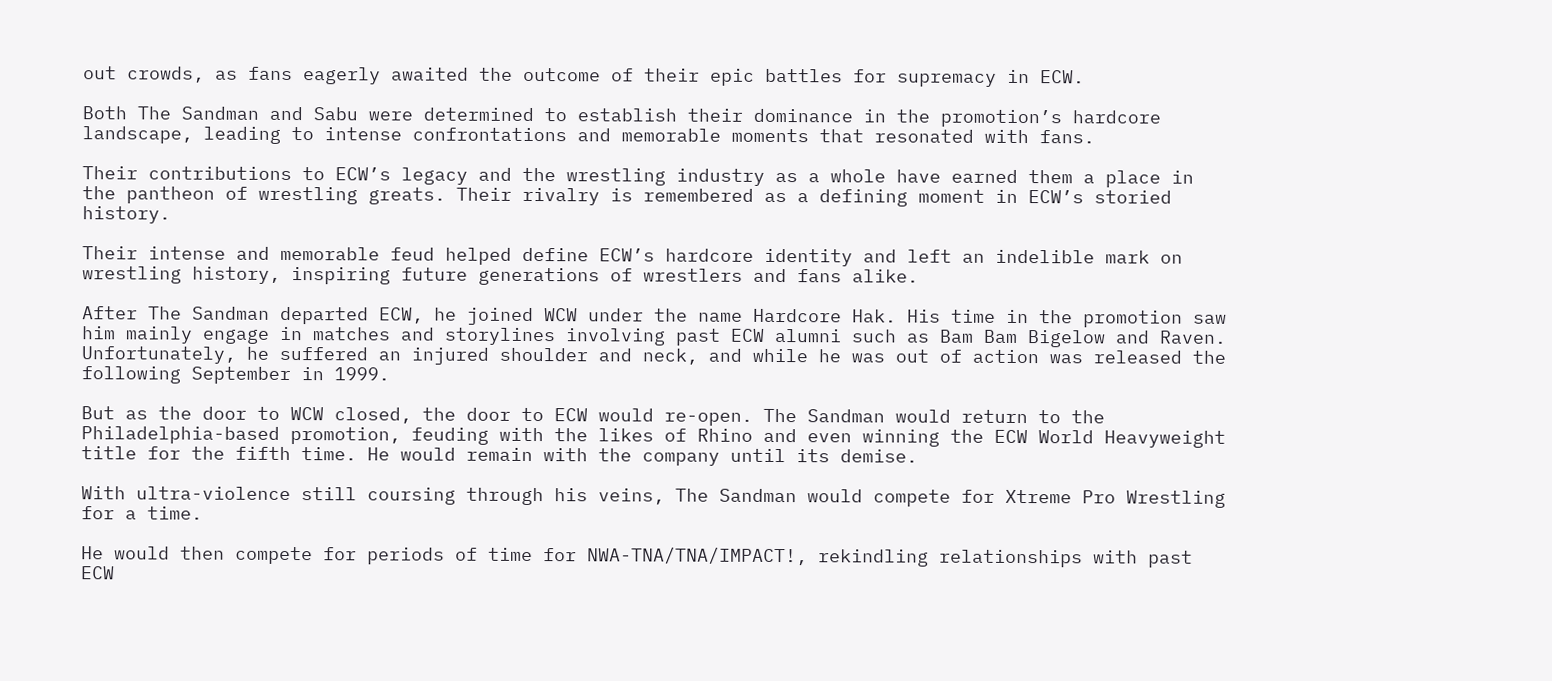out crowds, as fans eagerly awaited the outcome of their epic battles for supremacy in ECW.

Both The Sandman and Sabu were determined to establish their dominance in the promotion’s hardcore landscape, leading to intense confrontations and memorable moments that resonated with fans.

Their contributions to ECW’s legacy and the wrestling industry as a whole have earned them a place in the pantheon of wrestling greats. Their rivalry is remembered as a defining moment in ECW’s storied history.

Their intense and memorable feud helped define ECW’s hardcore identity and left an indelible mark on wrestling history, inspiring future generations of wrestlers and fans alike.

After The Sandman departed ECW, he joined WCW under the name Hardcore Hak. His time in the promotion saw him mainly engage in matches and storylines involving past ECW alumni such as Bam Bam Bigelow and Raven. Unfortunately, he suffered an injured shoulder and neck, and while he was out of action was released the following September in 1999.

But as the door to WCW closed, the door to ECW would re-open. The Sandman would return to the Philadelphia-based promotion, feuding with the likes of Rhino and even winning the ECW World Heavyweight title for the fifth time. He would remain with the company until its demise.

With ultra-violence still coursing through his veins, The Sandman would compete for Xtreme Pro Wrestling for a time.

He would then compete for periods of time for NWA-TNA/TNA/IMPACT!, rekindling relationships with past ECW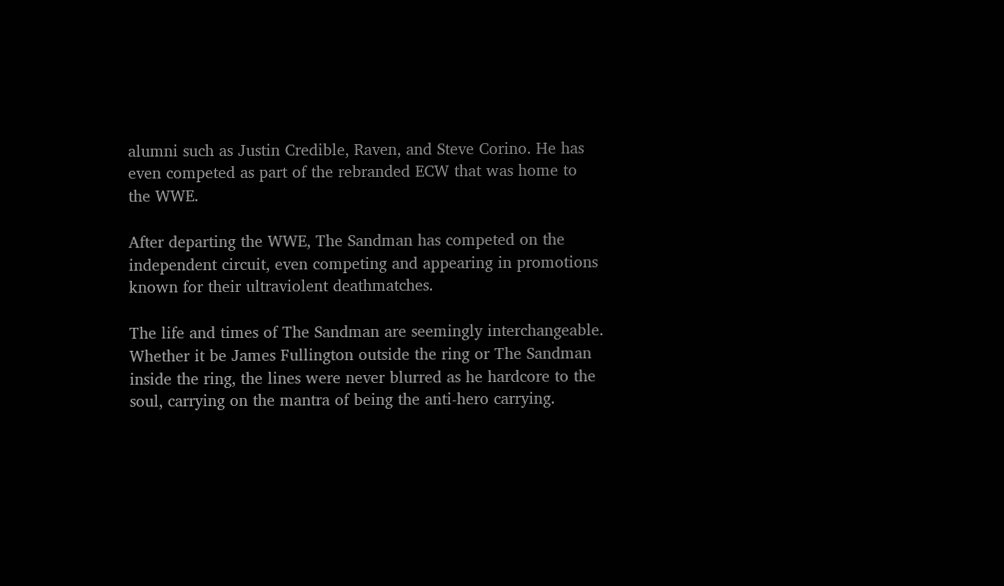alumni such as Justin Credible, Raven, and Steve Corino. He has even competed as part of the rebranded ECW that was home to the WWE.

After departing the WWE, The Sandman has competed on the independent circuit, even competing and appearing in promotions known for their ultraviolent deathmatches.

The life and times of The Sandman are seemingly interchangeable. Whether it be James Fullington outside the ring or The Sandman inside the ring, the lines were never blurred as he hardcore to the soul, carrying on the mantra of being the anti-hero carrying.